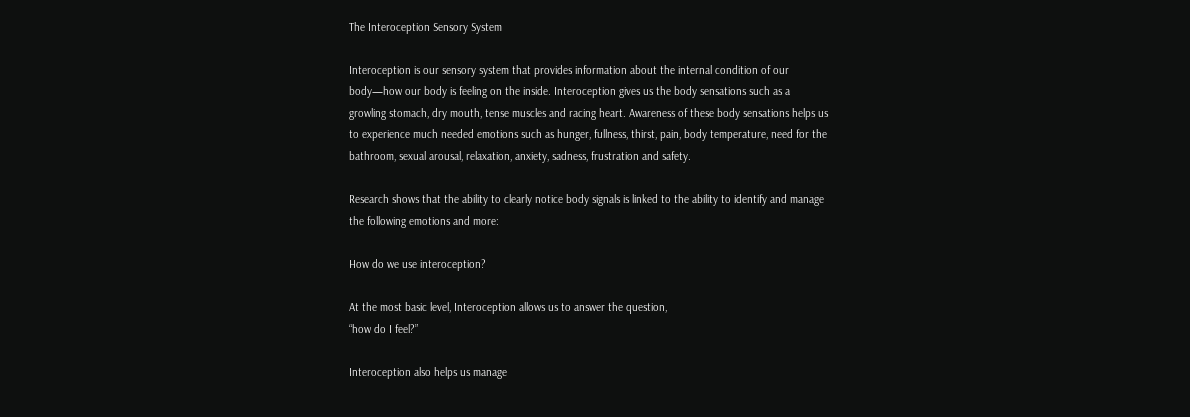The Interoception Sensory System

Interoception is our sensory system that provides information about the internal condition of our body—how our body is feeling on the inside. Interoception gives us the body sensations such as a growling stomach, dry mouth, tense muscles and racing heart. Awareness of these body sensations helps us to experience much needed emotions such as hunger, fullness, thirst, pain, body temperature, need for the bathroom, sexual arousal, relaxation, anxiety, sadness, frustration and safety.

Research shows that the ability to clearly notice body signals is linked to the ability to identify and manage the following emotions and more:

How do we use interoception?

At the most basic level, Interoception allows us to answer the question,
“how do I feel?”

Interoception also helps us manage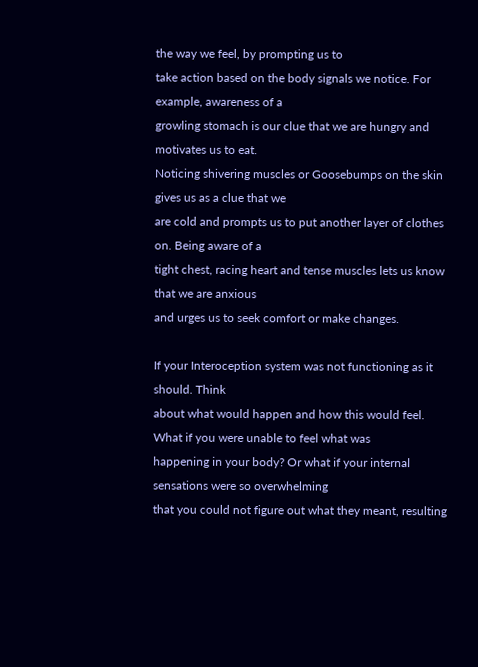the way we feel, by prompting us to
take action based on the body signals we notice. For example, awareness of a
growling stomach is our clue that we are hungry and motivates us to eat.
Noticing shivering muscles or Goosebumps on the skin gives us as a clue that we
are cold and prompts us to put another layer of clothes on. Being aware of a
tight chest, racing heart and tense muscles lets us know that we are anxious
and urges us to seek comfort or make changes.

If your Interoception system was not functioning as it should. Think
about what would happen and how this would feel.  What if you were unable to feel what was
happening in your body? Or what if your internal sensations were so overwhelming
that you could not figure out what they meant, resulting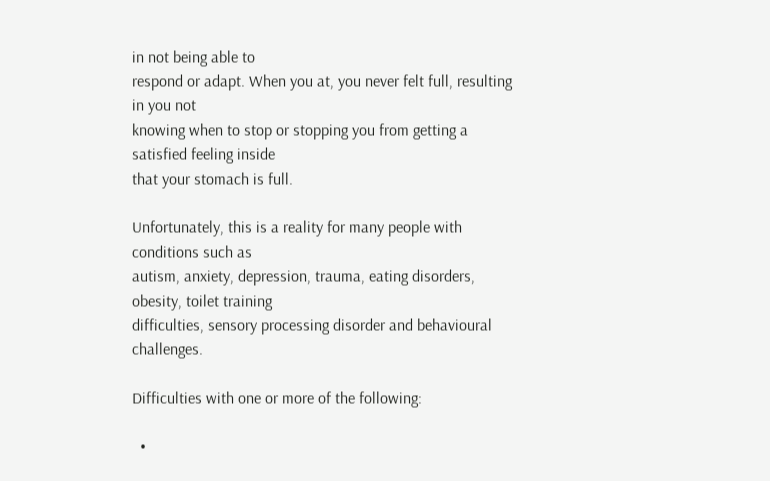in not being able to
respond or adapt. When you at, you never felt full, resulting in you not
knowing when to stop or stopping you from getting a satisfied feeling inside
that your stomach is full.

Unfortunately, this is a reality for many people with conditions such as
autism, anxiety, depression, trauma, eating disorders, obesity, toilet training
difficulties, sensory processing disorder and behavioural challenges.

Difficulties with one or more of the following:

  •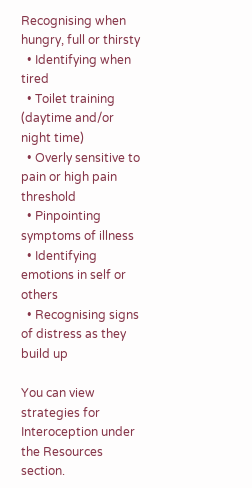Recognising when hungry, full or thirsty
  • Identifying when tired
  • Toilet training (daytime and/or night time)
  • Overly sensitive to pain or high pain threshold
  • Pinpointing symptoms of illness
  • Identifying emotions in self or others
  • Recognising signs of distress as they build up

You can view strategies for Interoception under the Resources section.